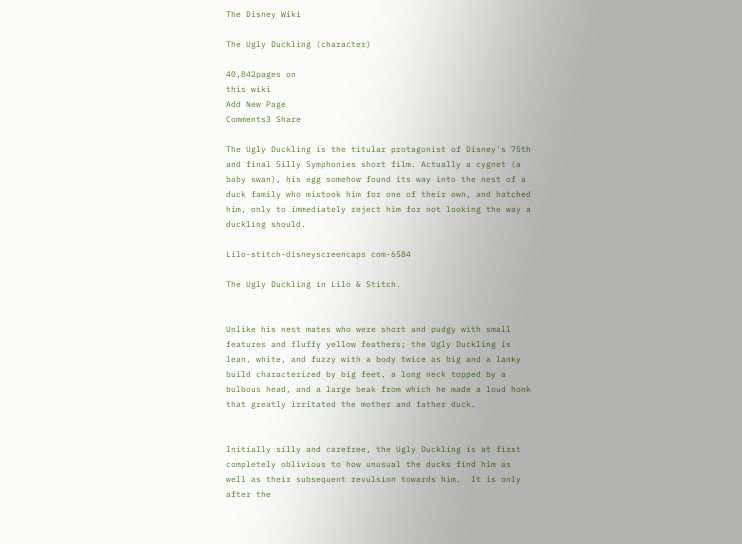The Disney Wiki

The Ugly Duckling (character)

40,842pages on
this wiki
Add New Page
Comments3 Share

The Ugly Duckling is the titular protagonist of Disney's 75th and final Silly Symphonies short film. Actually a cygnet (a baby swan), his egg somehow found its way into the nest of a duck family who mistook him for one of their own, and hatched him, only to immediately reject him for not looking the way a duckling should.

Lilo-stitch-disneyscreencaps com-6584

The Ugly Duckling in Lilo & Stitch.


Unlike his nest mates who were short and pudgy with small features and fluffy yellow feathers; the Ugly Duckling is lean, white, and fuzzy with a body twice as big and a lanky build characterized by big feet, a long neck topped by a bulbous head, and a large beak from which he made a loud honk that greatly irritated the mother and father duck.


Initially silly and carefree, the Ugly Duckling is at first completely oblivious to how unusual the ducks find him as well as their subsequent revulsion towards him.  It is only after the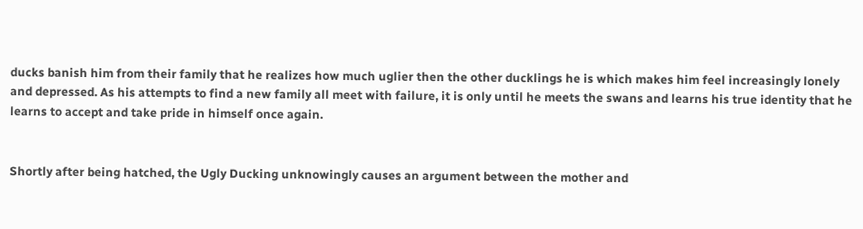ducks banish him from their family that he realizes how much uglier then the other ducklings he is which makes him feel increasingly lonely and depressed. As his attempts to find a new family all meet with failure, it is only until he meets the swans and learns his true identity that he learns to accept and take pride in himself once again.


Shortly after being hatched, the Ugly Ducking unknowingly causes an argument between the mother and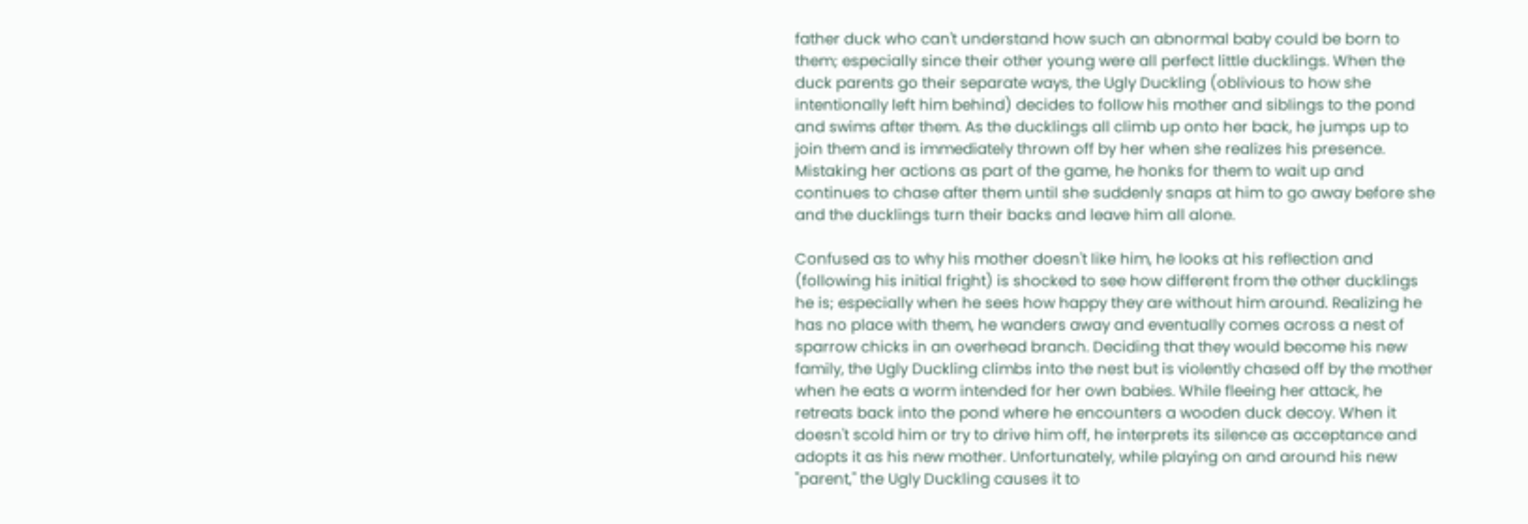father duck who can't understand how such an abnormal baby could be born to them; especially since their other young were all perfect little ducklings. When the duck parents go their separate ways, the Ugly Duckling (oblivious to how she intentionally left him behind) decides to follow his mother and siblings to the pond and swims after them. As the ducklings all climb up onto her back, he jumps up to join them and is immediately thrown off by her when she realizes his presence. Mistaking her actions as part of the game, he honks for them to wait up and continues to chase after them until she suddenly snaps at him to go away before she and the ducklings turn their backs and leave him all alone.

Confused as to why his mother doesn't like him, he looks at his reflection and (following his initial fright) is shocked to see how different from the other ducklings he is; especially when he sees how happy they are without him around. Realizing he has no place with them, he wanders away and eventually comes across a nest of sparrow chicks in an overhead branch. Deciding that they would become his new family, the Ugly Duckling climbs into the nest but is violently chased off by the mother when he eats a worm intended for her own babies. While fleeing her attack, he retreats back into the pond where he encounters a wooden duck decoy. When it doesn't scold him or try to drive him off, he interprets its silence as acceptance and adopts it as his new mother. Unfortunately, while playing on and around his new "parent," the Ugly Duckling causes it to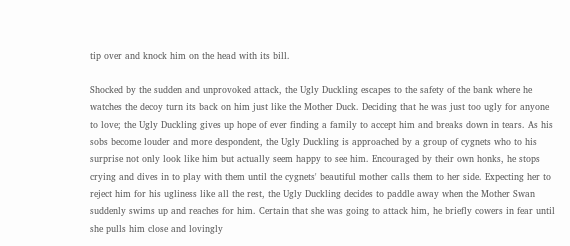tip over and knock him on the head with its bill.

Shocked by the sudden and unprovoked attack, the Ugly Duckling escapes to the safety of the bank where he watches the decoy turn its back on him just like the Mother Duck. Deciding that he was just too ugly for anyone to love; the Ugly Duckling gives up hope of ever finding a family to accept him and breaks down in tears. As his sobs become louder and more despondent, the Ugly Duckling is approached by a group of cygnets who to his surprise not only look like him but actually seem happy to see him. Encouraged by their own honks, he stops crying and dives in to play with them until the cygnets' beautiful mother calls them to her side. Expecting her to reject him for his ugliness like all the rest, the Ugly Duckling decides to paddle away when the Mother Swan suddenly swims up and reaches for him. Certain that she was going to attack him, he briefly cowers in fear until she pulls him close and lovingly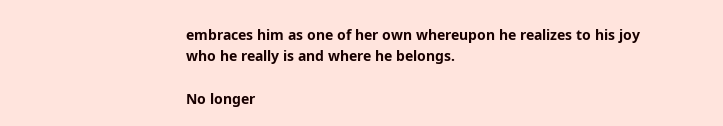embraces him as one of her own whereupon he realizes to his joy who he really is and where he belongs.

No longer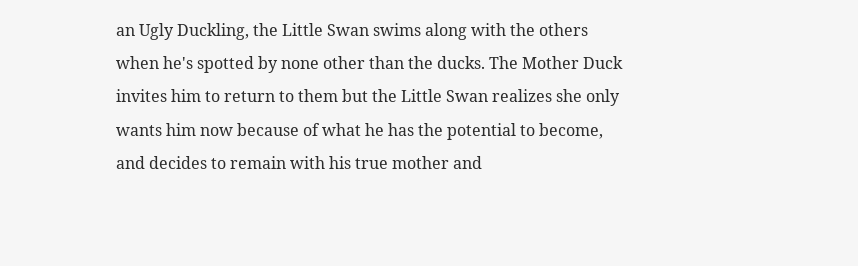an Ugly Duckling, the Little Swan swims along with the others when he's spotted by none other than the ducks. The Mother Duck invites him to return to them but the Little Swan realizes she only wants him now because of what he has the potential to become, and decides to remain with his true mother and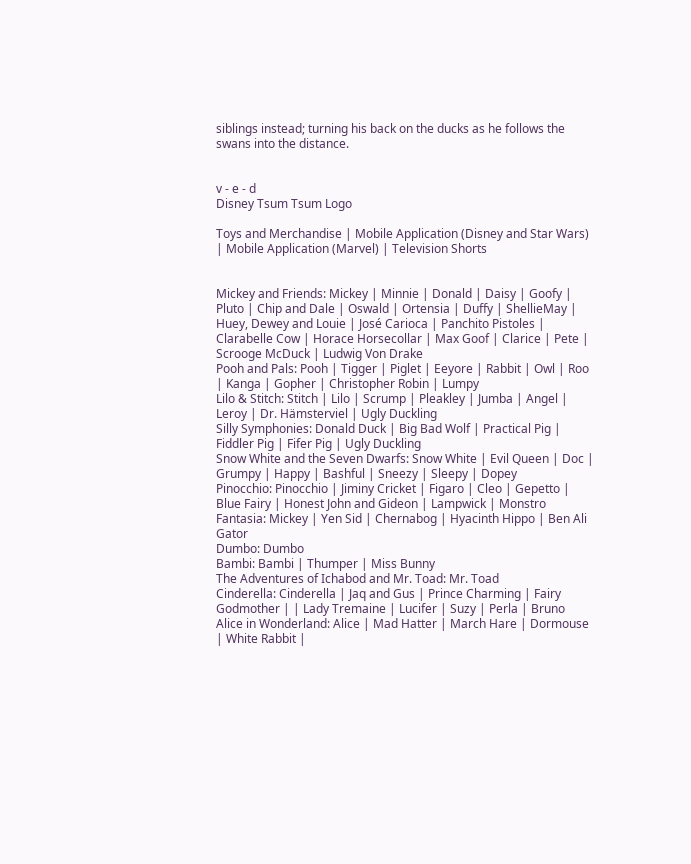siblings instead; turning his back on the ducks as he follows the swans into the distance.


v - e - d
Disney Tsum Tsum Logo

Toys and Merchandise | Mobile Application (Disney and Star Wars) | Mobile Application (Marvel) | Television Shorts


Mickey and Friends: Mickey | Minnie | Donald | Daisy | Goofy | Pluto | Chip and Dale | Oswald | Ortensia | Duffy | ShellieMay | Huey, Dewey and Louie | José Carioca | Panchito Pistoles | Clarabelle Cow | Horace Horsecollar | Max Goof | Clarice | Pete | Scrooge McDuck | Ludwig Von Drake
Pooh and Pals: Pooh | Tigger | Piglet | Eeyore | Rabbit | Owl | Roo | Kanga | Gopher | Christopher Robin | Lumpy
Lilo & Stitch: Stitch | Lilo | Scrump | Pleakley | Jumba | Angel | Leroy | Dr. Hämsterviel | Ugly Duckling
Silly Symphonies: Donald Duck | Big Bad Wolf | Practical Pig | Fiddler Pig | Fifer Pig | Ugly Duckling
Snow White and the Seven Dwarfs: Snow White | Evil Queen | Doc | Grumpy | Happy | Bashful | Sneezy | Sleepy | Dopey
Pinocchio: Pinocchio | Jiminy Cricket | Figaro | Cleo | Gepetto | Blue Fairy | Honest John and Gideon | Lampwick | Monstro
Fantasia: Mickey | Yen Sid | Chernabog | Hyacinth Hippo | Ben Ali Gator
Dumbo: Dumbo
Bambi: Bambi | Thumper | Miss Bunny
The Adventures of Ichabod and Mr. Toad: Mr. Toad
Cinderella: Cinderella | Jaq and Gus | Prince Charming | Fairy Godmother | | Lady Tremaine | Lucifer | Suzy | Perla | Bruno
Alice in Wonderland: Alice | Mad Hatter | March Hare | Dormouse | White Rabbit |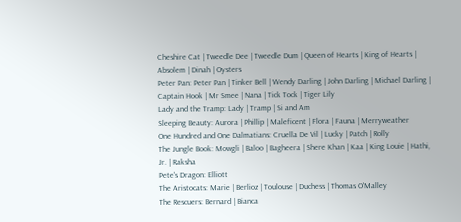Cheshire Cat | Tweedle Dee | Tweedle Dum | Queen of Hearts | King of Hearts | Absolem | Dinah | Oysters
Peter Pan: Peter Pan | Tinker Bell | Wendy Darling | John Darling | Michael Darling | Captain Hook | Mr Smee | Nana | Tick Tock | Tiger Lily
Lady and the Tramp: Lady | Tramp | Si and Am
Sleeping Beauty: Aurora | Phillip | Maleficent | Flora | Fauna | Merryweather
One Hundred and One Dalmatians: Cruella De Vil | Lucky | Patch | Rolly
The Jungle Book: Mowgli | Baloo | Bagheera | Shere Khan | Kaa | King Louie | Hathi, Jr. | Raksha
Pete's Dragon: Elliott
The Aristocats: Marie | Berlioz | Toulouse | Duchess | Thomas O'Malley
The Rescuers: Bernard | Bianca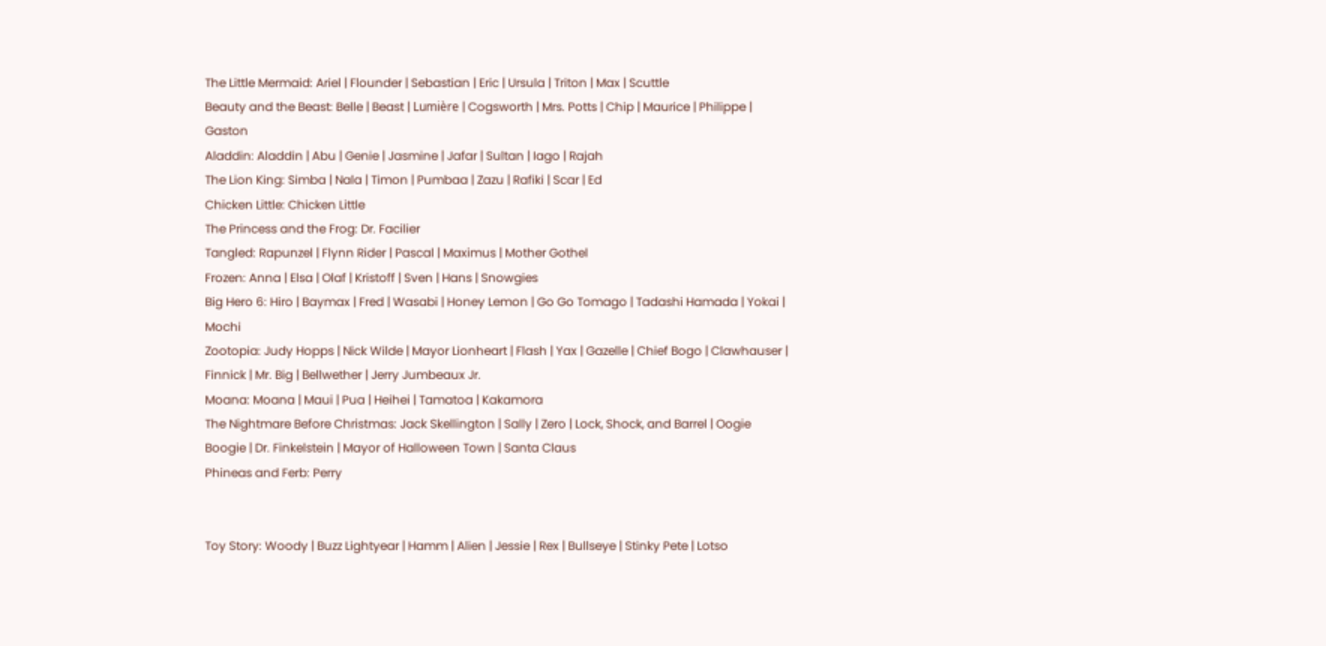The Little Mermaid: Ariel | Flounder | Sebastian | Eric | Ursula | Triton | Max | Scuttle
Beauty and the Beast: Belle | Beast | Lumière | Cogsworth | Mrs. Potts | Chip | Maurice | Philippe | Gaston
Aladdin: Aladdin | Abu | Genie | Jasmine | Jafar | Sultan | Iago | Rajah
The Lion King: Simba | Nala | Timon | Pumbaa | Zazu | Rafiki | Scar | Ed
Chicken Little: Chicken Little
The Princess and the Frog: Dr. Facilier
Tangled: Rapunzel | Flynn Rider | Pascal | Maximus | Mother Gothel
Frozen: Anna | Elsa | Olaf | Kristoff | Sven | Hans | Snowgies
Big Hero 6: Hiro | Baymax | Fred | Wasabi | Honey Lemon | Go Go Tomago | Tadashi Hamada | Yokai | Mochi
Zootopia: Judy Hopps | Nick Wilde | Mayor Lionheart | Flash | Yax | Gazelle | Chief Bogo | Clawhauser | Finnick | Mr. Big | Bellwether | Jerry Jumbeaux Jr.
Moana: Moana | Maui | Pua | Heihei | Tamatoa | Kakamora
The Nightmare Before Christmas: Jack Skellington | Sally | Zero | Lock, Shock, and Barrel | Oogie Boogie | Dr. Finkelstein | Mayor of Halloween Town | Santa Claus
Phineas and Ferb: Perry


Toy Story: Woody | Buzz Lightyear | Hamm | Alien | Jessie | Rex | Bullseye | Stinky Pete | Lotso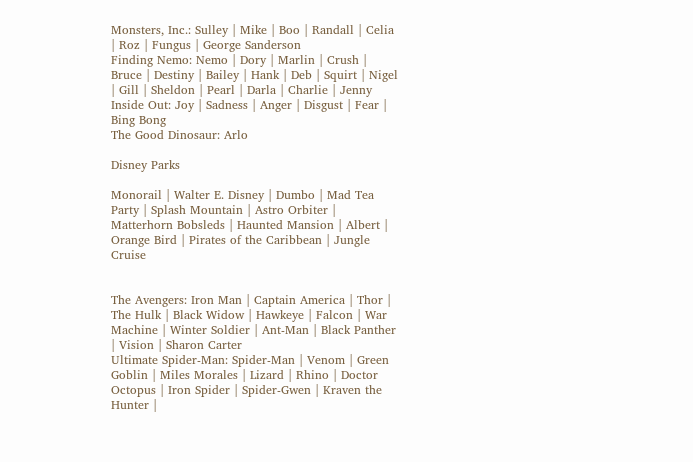Monsters, Inc.: Sulley | Mike | Boo | Randall | Celia | Roz | Fungus | George Sanderson
Finding Nemo: Nemo | Dory | Marlin | Crush | Bruce | Destiny | Bailey | Hank | Deb | Squirt | Nigel | Gill | Sheldon | Pearl | Darla | Charlie | Jenny
Inside Out: Joy | Sadness | Anger | Disgust | Fear | Bing Bong
The Good Dinosaur: Arlo

Disney Parks

Monorail | Walter E. Disney | Dumbo | Mad Tea Party | Splash Mountain | Astro Orbiter | Matterhorn Bobsleds | Haunted Mansion | Albert | Orange Bird | Pirates of the Caribbean | Jungle Cruise


The Avengers: Iron Man | Captain America | Thor | The Hulk | Black Widow | Hawkeye | Falcon | War Machine | Winter Soldier | Ant-Man | Black Panther | Vision | Sharon Carter
Ultimate Spider-Man: Spider-Man | Venom | Green Goblin | Miles Morales | Lizard | Rhino | Doctor Octopus | Iron Spider | Spider-Gwen | Kraven the Hunter |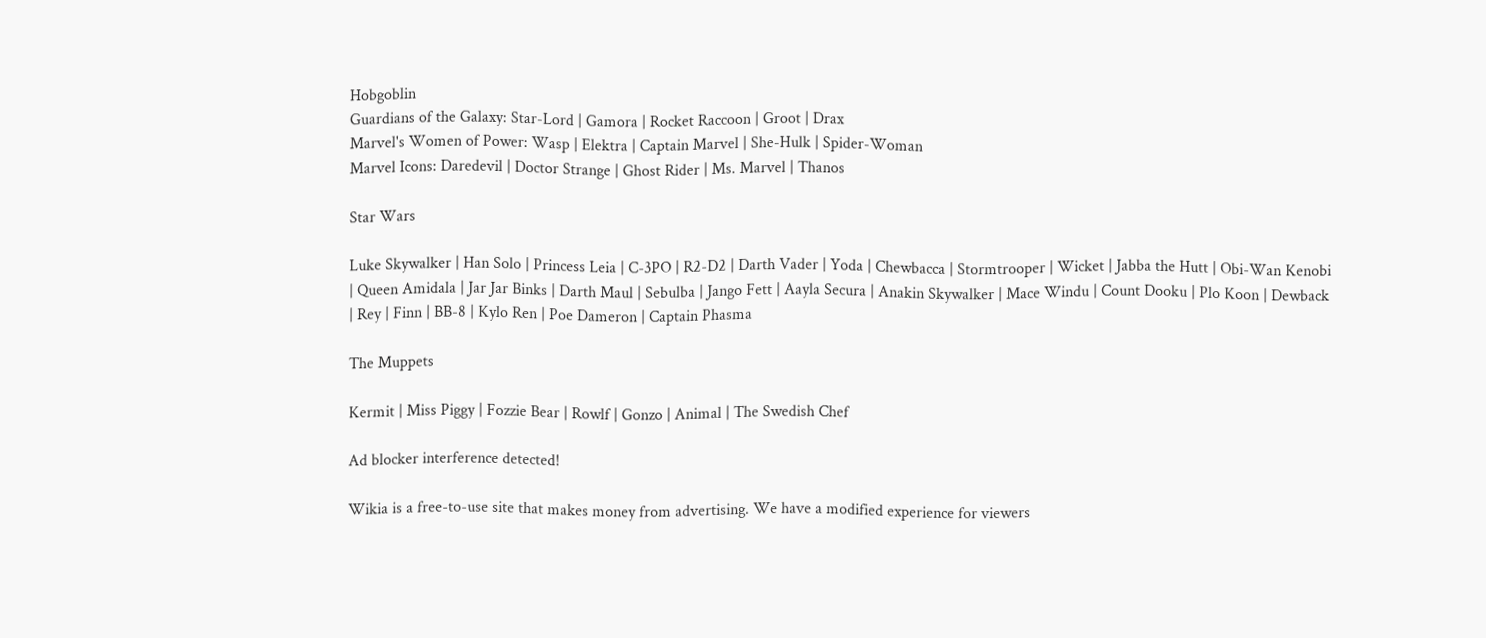Hobgoblin
Guardians of the Galaxy: Star-Lord | Gamora | Rocket Raccoon | Groot | Drax
Marvel's Women of Power: Wasp | Elektra | Captain Marvel | She-Hulk | Spider-Woman
Marvel Icons: Daredevil | Doctor Strange | Ghost Rider | Ms. Marvel | Thanos

Star Wars

Luke Skywalker | Han Solo | Princess Leia | C-3PO | R2-D2 | Darth Vader | Yoda | Chewbacca | Stormtrooper | Wicket | Jabba the Hutt | Obi-Wan Kenobi | Queen Amidala | Jar Jar Binks | Darth Maul | Sebulba | Jango Fett | Aayla Secura | Anakin Skywalker | Mace Windu | Count Dooku | Plo Koon | Dewback | Rey | Finn | BB-8 | Kylo Ren | Poe Dameron | Captain Phasma

The Muppets

Kermit | Miss Piggy | Fozzie Bear | Rowlf | Gonzo | Animal | The Swedish Chef

Ad blocker interference detected!

Wikia is a free-to-use site that makes money from advertising. We have a modified experience for viewers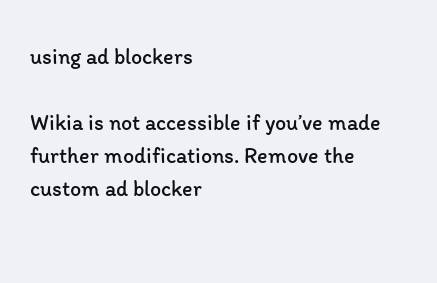using ad blockers

Wikia is not accessible if you’ve made further modifications. Remove the custom ad blocker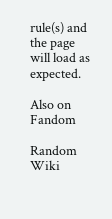rule(s) and the page will load as expected.

Also on Fandom

Random Wiki